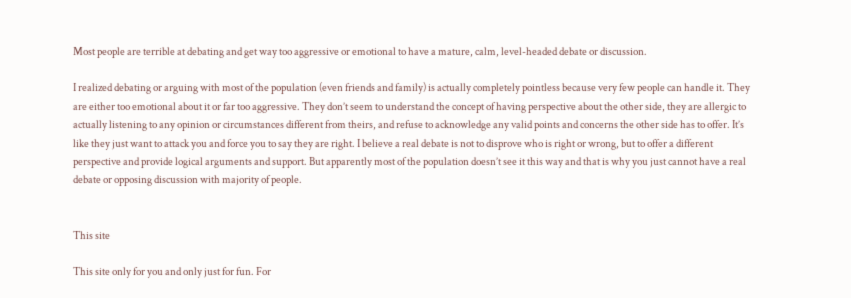Most people are terrible at debating and get way too aggressive or emotional to have a mature, calm, level-headed debate or discussion.

I realized debating or arguing with most of the population (even friends and family) is actually completely pointless because very few people can handle it. They are either too emotional about it or far too aggressive. They don’t seem to understand the concept of having perspective about the other side, they are allergic to actually listening to any opinion or circumstances different from theirs, and refuse to acknowledge any valid points and concerns the other side has to offer. It’s like they just want to attack you and force you to say they are right. I believe a real debate is not to disprove who is right or wrong, but to offer a different perspective and provide logical arguments and support. But apparently most of the population doesn’t see it this way and that is why you just cannot have a real debate or opposing discussion with majority of people.


This site

This site only for you and only just for fun. For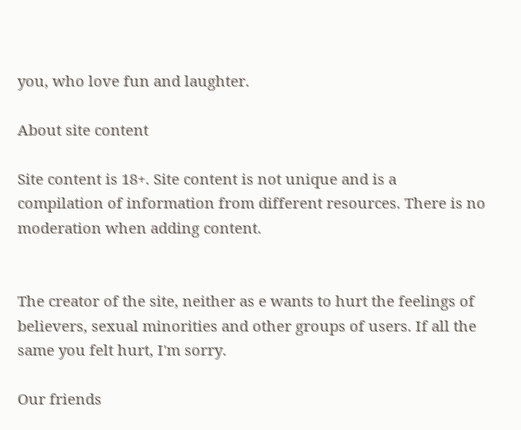you, who love fun and laughter.

About site content

Site content is 18+. Site content is not unique and is a compilation of information from different resources. There is no moderation when adding content.


The creator of the site, neither as e wants to hurt the feelings of believers, sexual minorities and other groups of users. If all the same you felt hurt, I'm sorry.

Our friends